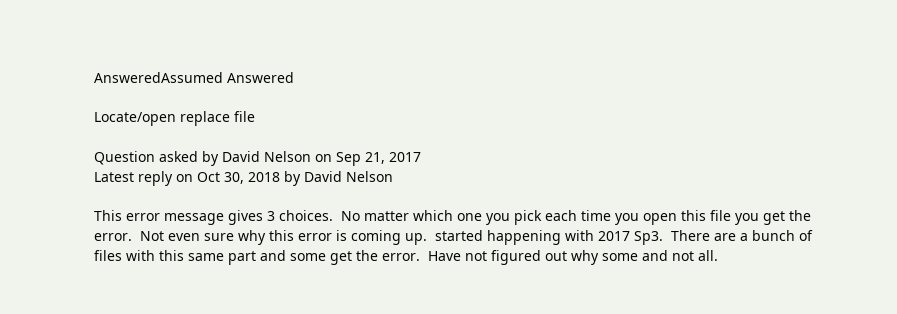AnsweredAssumed Answered

Locate/open replace file

Question asked by David Nelson on Sep 21, 2017
Latest reply on Oct 30, 2018 by David Nelson

This error message gives 3 choices.  No matter which one you pick each time you open this file you get the error.  Not even sure why this error is coming up.  started happening with 2017 Sp3.  There are a bunch of files with this same part and some get the error.  Have not figured out why some and not all.